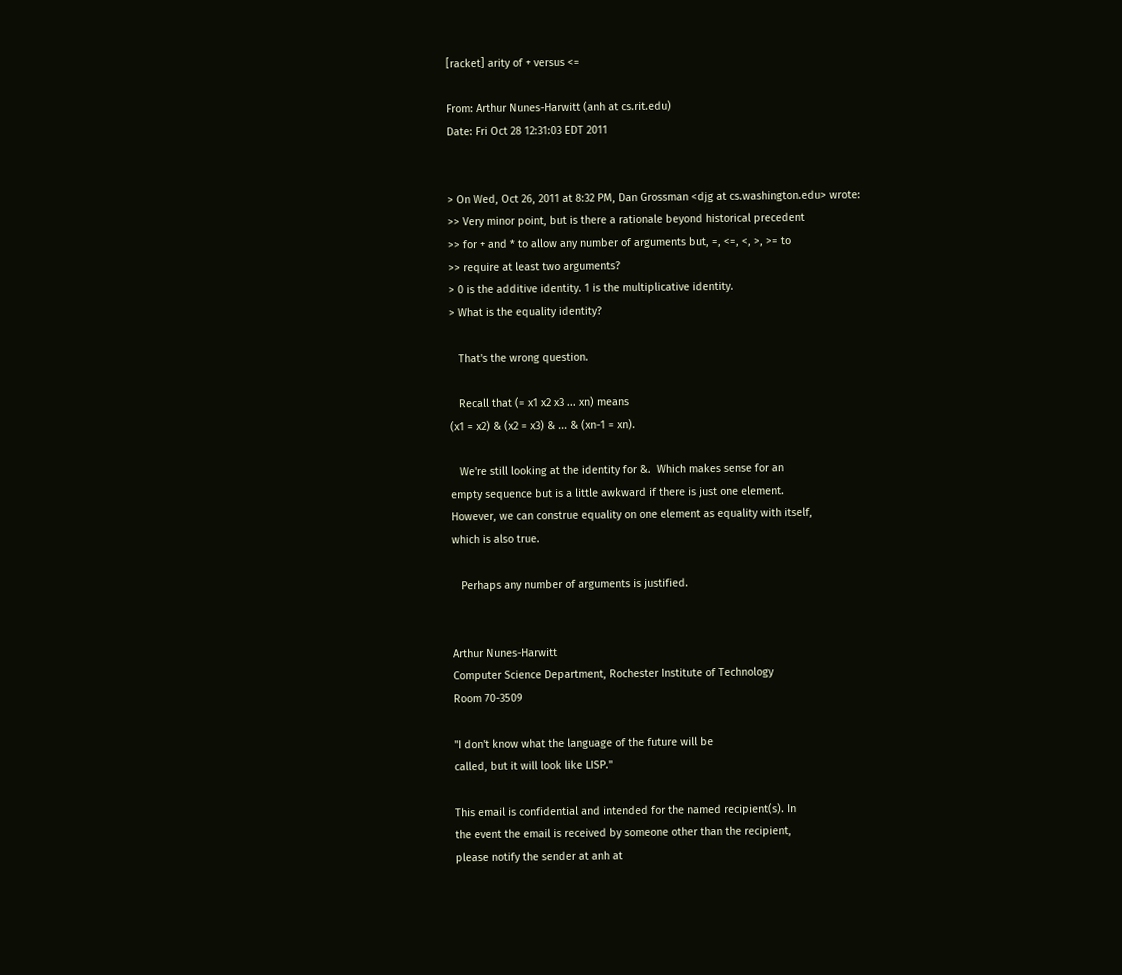[racket] arity of + versus <=

From: Arthur Nunes-Harwitt (anh at cs.rit.edu)
Date: Fri Oct 28 12:31:03 EDT 2011


> On Wed, Oct 26, 2011 at 8:32 PM, Dan Grossman <djg at cs.washington.edu> wrote:
>> Very minor point, but is there a rationale beyond historical precedent
>> for + and * to allow any number of arguments but, =, <=, <, >, >= to
>> require at least two arguments?
> 0 is the additive identity. 1 is the multiplicative identity.
> What is the equality identity?

   That's the wrong question.

   Recall that (= x1 x2 x3 ... xn) means
(x1 = x2) & (x2 = x3) & ... & (xn-1 = xn).

   We're still looking at the identity for &.  Which makes sense for an
empty sequence but is a little awkward if there is just one element.
However, we can construe equality on one element as equality with itself,
which is also true.

   Perhaps any number of arguments is justified.


Arthur Nunes-Harwitt
Computer Science Department, Rochester Institute of Technology
Room 70-3509

"I don't know what the language of the future will be
called, but it will look like LISP."

This email is confidential and intended for the named recipient(s). In
the event the email is received by someone other than the recipient,
please notify the sender at anh at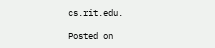cs.rit.edu.

Posted on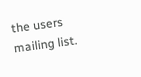the users mailing list.